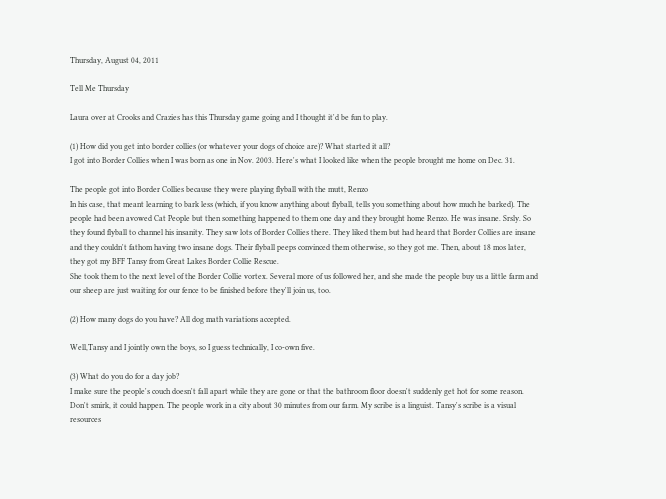Thursday, August 04, 2011

Tell Me Thursday

Laura over at Crooks and Crazies has this Thursday game going and I thought it'd be fun to play.

(1) How did you get into border collies (or whatever your dogs of choice are)? What started it all?
I got into Border Collies when I was born as one in Nov. 2003. Here's what I looked like when the people brought me home on Dec. 31.

The people got into Border Collies because they were playing flyball with the mutt, Renzo
In his case, that meant learning to bark less (which, if you know anything about flyball, tells you something about how much he barked). The people had been avowed Cat People but then something happened to them one day and they brought home Renzo. He was insane. Srsly. So they found flyball to channel his insanity. They saw lots of Border Collies there. They liked them but had heard that Border Collies are insane and they couldn't fathom having two insane dogs. Their flyball peeps convinced them otherwise, so they got me. Then, about 18 mos later, they got my BFF Tansy from Great Lakes Border Collie Rescue.
She took them to the next level of the Border Collie vortex. Several more of us followed her, and she made the people buy us a little farm and our sheep are just waiting for our fence to be finished before they'll join us, too.

(2) How many dogs do you have? All dog math variations accepted.

Well,Tansy and I jointly own the boys, so I guess technically, I co-own five.

(3) What do you do for a day job?
I make sure the people's couch doesn't fall apart while they are gone or that the bathroom floor doesn't suddenly get hot for some reason. Don't smirk, it could happen. The people work in a city about 30 minutes from our farm. My scribe is a linguist. Tansy's scribe is a visual resources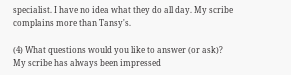specialist. I have no idea what they do all day. My scribe complains more than Tansy's.

(4) What questions would you like to answer (or ask)?
My scribe has always been impressed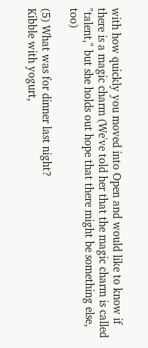with how quickly you moved into Open and would like to know if there is a magic charm (We've told her that the magic charm is called "talent," but she holds out hope that there might be something else, too)

(5) What was for dinner last night?
Kibble with yogurt,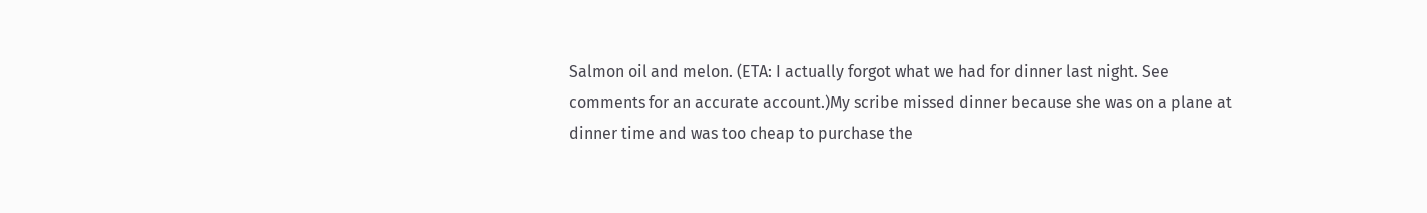Salmon oil and melon. (ETA: I actually forgot what we had for dinner last night. See comments for an accurate account.)My scribe missed dinner because she was on a plane at dinner time and was too cheap to purchase the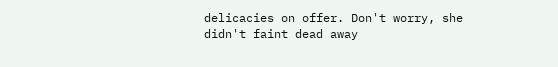delicacies on offer. Don't worry, she didn't faint dead away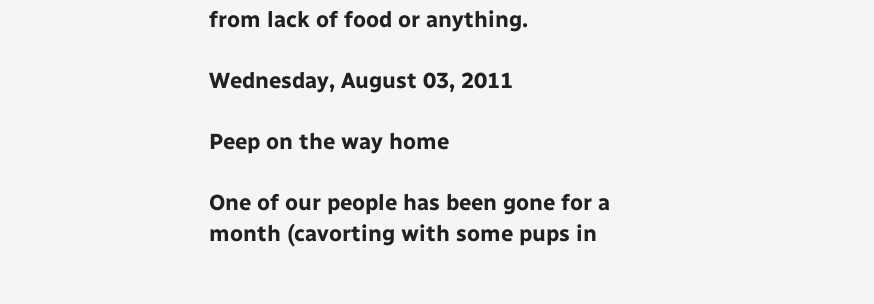from lack of food or anything.

Wednesday, August 03, 2011

Peep on the way home

One of our people has been gone for a month (cavorting with some pups in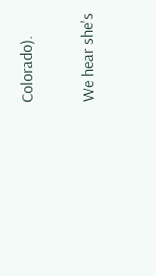Colorado).

We hear she's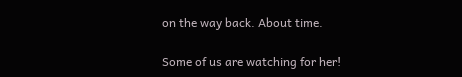on the way back. About time.

Some of us are watching for her!